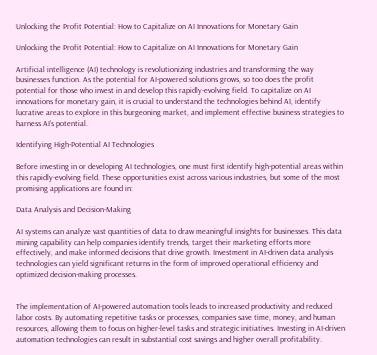Unlocking the Profit Potential: How to Capitalize on AI Innovations for Monetary Gain

Unlocking the Profit Potential: How to Capitalize on AI Innovations for Monetary Gain

Artificial intelligence (AI) technology is revolutionizing industries and transforming the way businesses function. As the potential for AI-powered solutions grows, so too does the profit potential for those who invest in and develop this rapidly-evolving field. To capitalize on AI innovations for monetary gain, it is crucial to understand the technologies behind AI, identify lucrative areas to explore in this burgeoning market, and implement effective business strategies to harness AI’s potential.

Identifying High-Potential AI Technologies

Before investing in or developing AI technologies, one must first identify high-potential areas within this rapidly-evolving field. These opportunities exist across various industries, but some of the most promising applications are found in:

Data Analysis and Decision-Making

AI systems can analyze vast quantities of data to draw meaningful insights for businesses. This data mining capability can help companies identify trends, target their marketing efforts more effectively, and make informed decisions that drive growth. Investment in AI-driven data analysis technologies can yield significant returns in the form of improved operational efficiency and optimized decision-making processes.


The implementation of AI-powered automation tools leads to increased productivity and reduced labor costs. By automating repetitive tasks or processes, companies save time, money, and human resources, allowing them to focus on higher-level tasks and strategic initiatives. Investing in AI-driven automation technologies can result in substantial cost savings and higher overall profitability.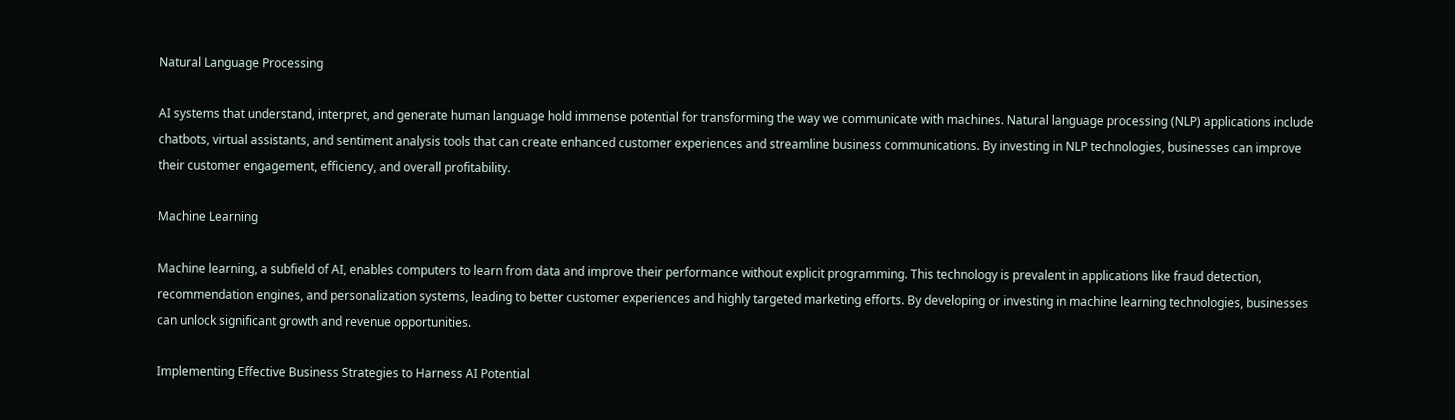Natural Language Processing

AI systems that understand, interpret, and generate human language hold immense potential for transforming the way we communicate with machines. Natural language processing (NLP) applications include chatbots, virtual assistants, and sentiment analysis tools that can create enhanced customer experiences and streamline business communications. By investing in NLP technologies, businesses can improve their customer engagement, efficiency, and overall profitability.

Machine Learning

Machine learning, a subfield of AI, enables computers to learn from data and improve their performance without explicit programming. This technology is prevalent in applications like fraud detection, recommendation engines, and personalization systems, leading to better customer experiences and highly targeted marketing efforts. By developing or investing in machine learning technologies, businesses can unlock significant growth and revenue opportunities.

Implementing Effective Business Strategies to Harness AI Potential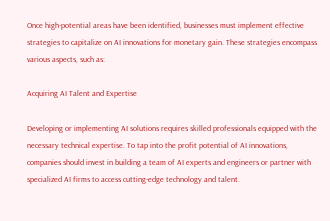Once high-potential areas have been identified, businesses must implement effective strategies to capitalize on AI innovations for monetary gain. These strategies encompass various aspects, such as:

Acquiring AI Talent and Expertise

Developing or implementing AI solutions requires skilled professionals equipped with the necessary technical expertise. To tap into the profit potential of AI innovations, companies should invest in building a team of AI experts and engineers or partner with specialized AI firms to access cutting-edge technology and talent.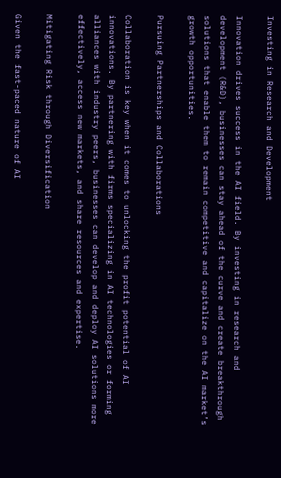Investing in Research and Development

Innovation drives success in the AI field. By investing in research and development (R&D), businesses can stay ahead of the curve and create breakthrough solutions that enable them to remain competitive and capitalize on the AI market’s growth opportunities.

Pursuing Partnerships and Collaborations

Collaboration is key when it comes to unlocking the profit potential of AI innovations. By partnering with firms specializing in AI technologies or forming alliances with industry peers, businesses can develop and deploy AI solutions more effectively, access new markets, and share resources and expertise.

Mitigating Risk through Diversification

Given the fast-paced nature of AI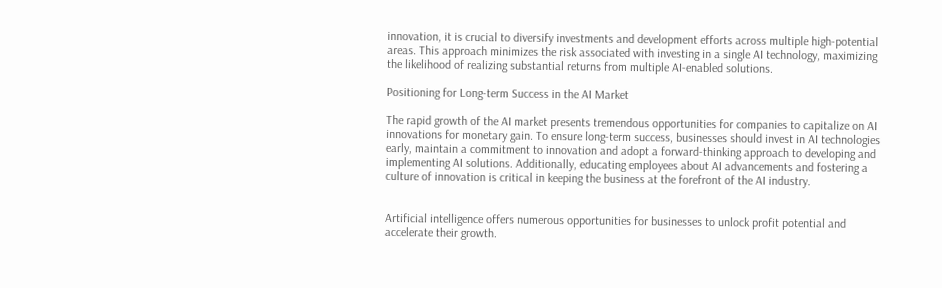innovation, it is crucial to diversify investments and development efforts across multiple high-potential areas. This approach minimizes the risk associated with investing in a single AI technology, maximizing the likelihood of realizing substantial returns from multiple AI-enabled solutions.

Positioning for Long-term Success in the AI Market

The rapid growth of the AI market presents tremendous opportunities for companies to capitalize on AI innovations for monetary gain. To ensure long-term success, businesses should invest in AI technologies early, maintain a commitment to innovation and adopt a forward-thinking approach to developing and implementing AI solutions. Additionally, educating employees about AI advancements and fostering a culture of innovation is critical in keeping the business at the forefront of the AI industry.


Artificial intelligence offers numerous opportunities for businesses to unlock profit potential and accelerate their growth.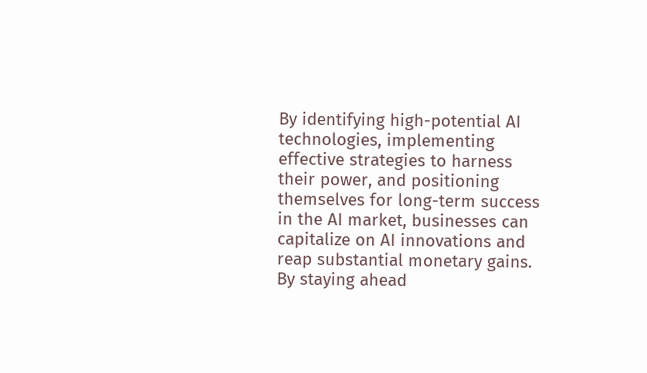By identifying high-potential AI technologies, implementing effective strategies to harness their power, and positioning themselves for long-term success in the AI market, businesses can capitalize on AI innovations and reap substantial monetary gains. By staying ahead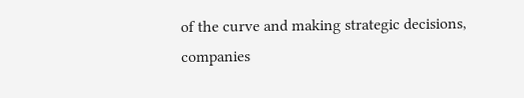of the curve and making strategic decisions, companies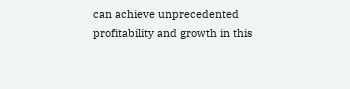can achieve unprecedented profitability and growth in this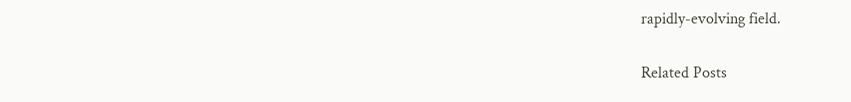rapidly-evolving field.


Related Posts